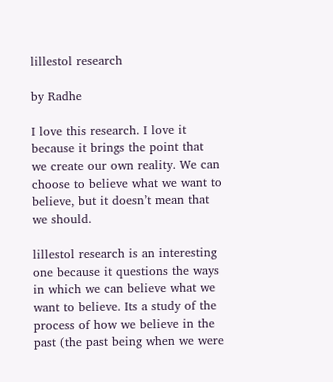lillestol research

by Radhe

I love this research. I love it because it brings the point that we create our own reality. We can choose to believe what we want to believe, but it doesn’t mean that we should.

lillestol research is an interesting one because it questions the ways in which we can believe what we want to believe. Its a study of the process of how we believe in the past (the past being when we were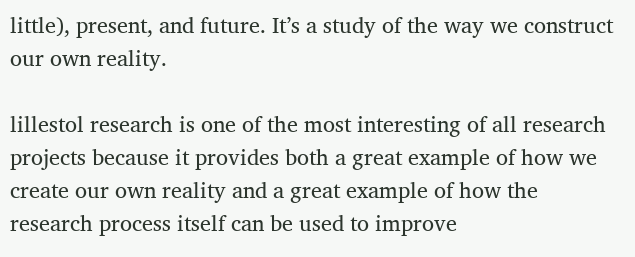little), present, and future. It’s a study of the way we construct our own reality.

lillestol research is one of the most interesting of all research projects because it provides both a great example of how we create our own reality and a great example of how the research process itself can be used to improve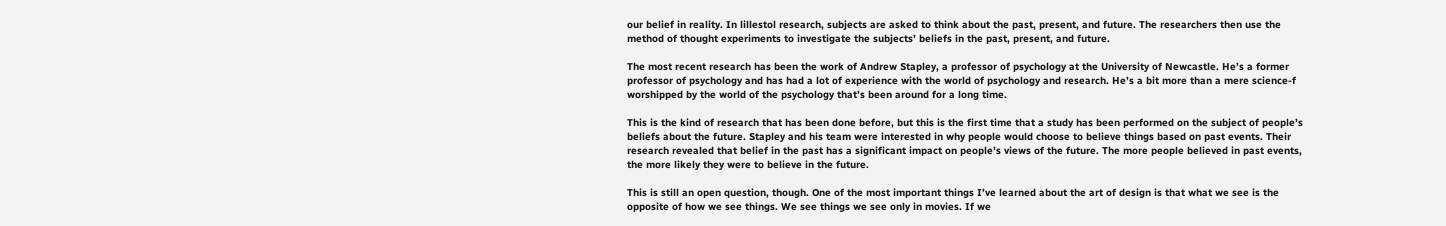our belief in reality. In lillestol research, subjects are asked to think about the past, present, and future. The researchers then use the method of thought experiments to investigate the subjects’ beliefs in the past, present, and future.

The most recent research has been the work of Andrew Stapley, a professor of psychology at the University of Newcastle. He’s a former professor of psychology and has had a lot of experience with the world of psychology and research. He’s a bit more than a mere science-f worshipped by the world of the psychology that’s been around for a long time.

This is the kind of research that has been done before, but this is the first time that a study has been performed on the subject of people’s beliefs about the future. Stapley and his team were interested in why people would choose to believe things based on past events. Their research revealed that belief in the past has a significant impact on people’s views of the future. The more people believed in past events, the more likely they were to believe in the future.

This is still an open question, though. One of the most important things I’ve learned about the art of design is that what we see is the opposite of how we see things. We see things we see only in movies. If we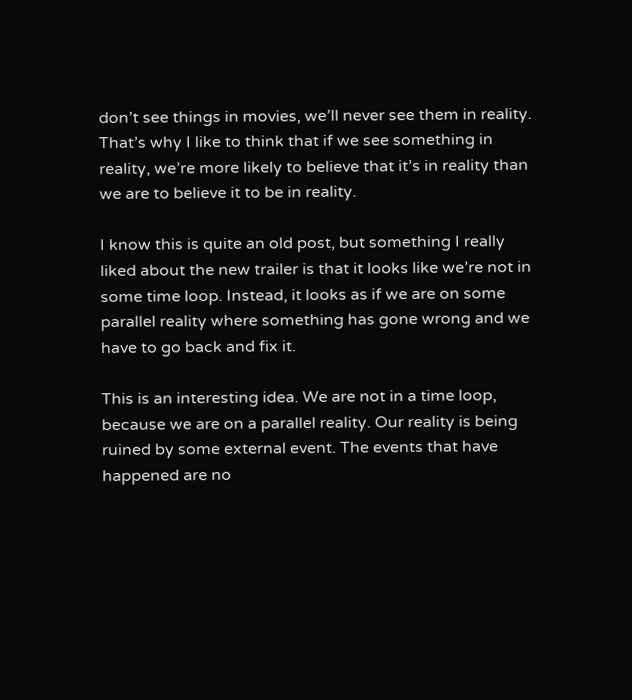don’t see things in movies, we’ll never see them in reality. That’s why I like to think that if we see something in reality, we’re more likely to believe that it’s in reality than we are to believe it to be in reality.

I know this is quite an old post, but something I really liked about the new trailer is that it looks like we’re not in some time loop. Instead, it looks as if we are on some parallel reality where something has gone wrong and we have to go back and fix it.

This is an interesting idea. We are not in a time loop, because we are on a parallel reality. Our reality is being ruined by some external event. The events that have happened are no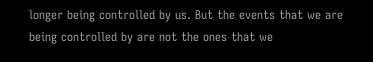longer being controlled by us. But the events that we are being controlled by are not the ones that we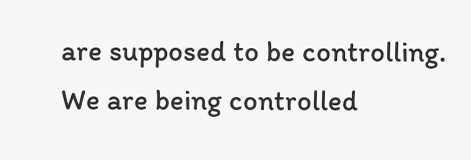are supposed to be controlling. We are being controlled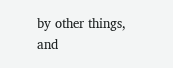by other things, and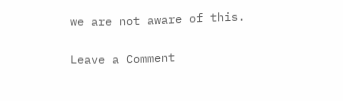we are not aware of this.

Leave a Comment